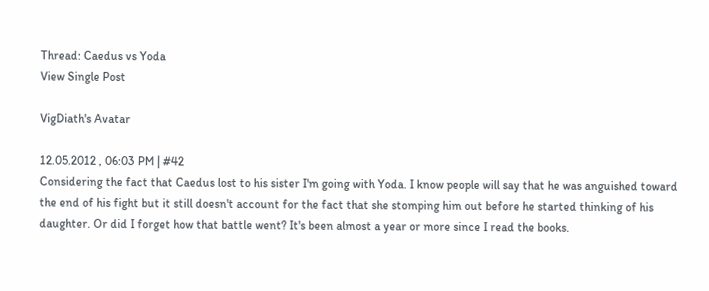Thread: Caedus vs Yoda
View Single Post

VigDiath's Avatar

12.05.2012 , 06:03 PM | #42
Considering the fact that Caedus lost to his sister I'm going with Yoda. I know people will say that he was anguished toward the end of his fight but it still doesn't account for the fact that she stomping him out before he started thinking of his daughter. Or did I forget how that battle went? It's been almost a year or more since I read the books.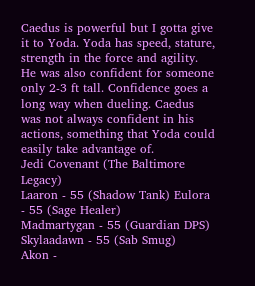Caedus is powerful but I gotta give it to Yoda. Yoda has speed, stature, strength in the force and agility. He was also confident for someone only 2-3 ft tall. Confidence goes a long way when dueling. Caedus was not always confident in his actions, something that Yoda could easily take advantage of.
Jedi Covenant (The Baltimore Legacy)
Laaron - 55 (Shadow Tank) Eulora - 55 (Sage Healer)
Madmartygan - 55 (Guardian DPS) Skylaadawn - 55 (Sab Smug)
Akon -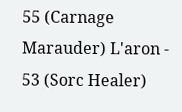55 (Carnage Marauder) L'aron - 53 (Sorc Healer)